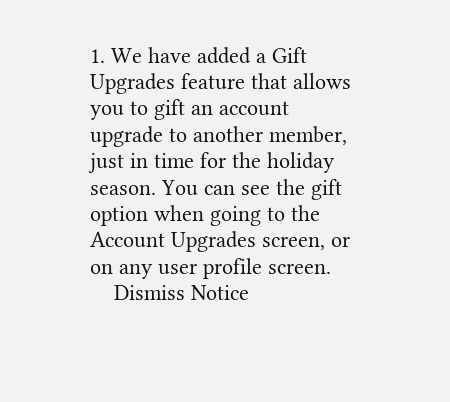1. We have added a Gift Upgrades feature that allows you to gift an account upgrade to another member, just in time for the holiday season. You can see the gift option when going to the Account Upgrades screen, or on any user profile screen.
    Dismiss Notice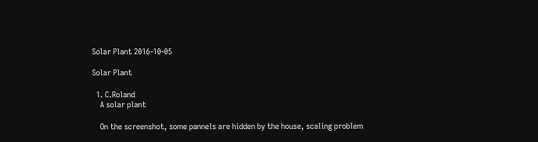Solar Plant 2016-10-05

Solar Plant

  1. C.Roland
    A solar plant

    On the screenshot, some pannels are hidden by the house, scaling problem